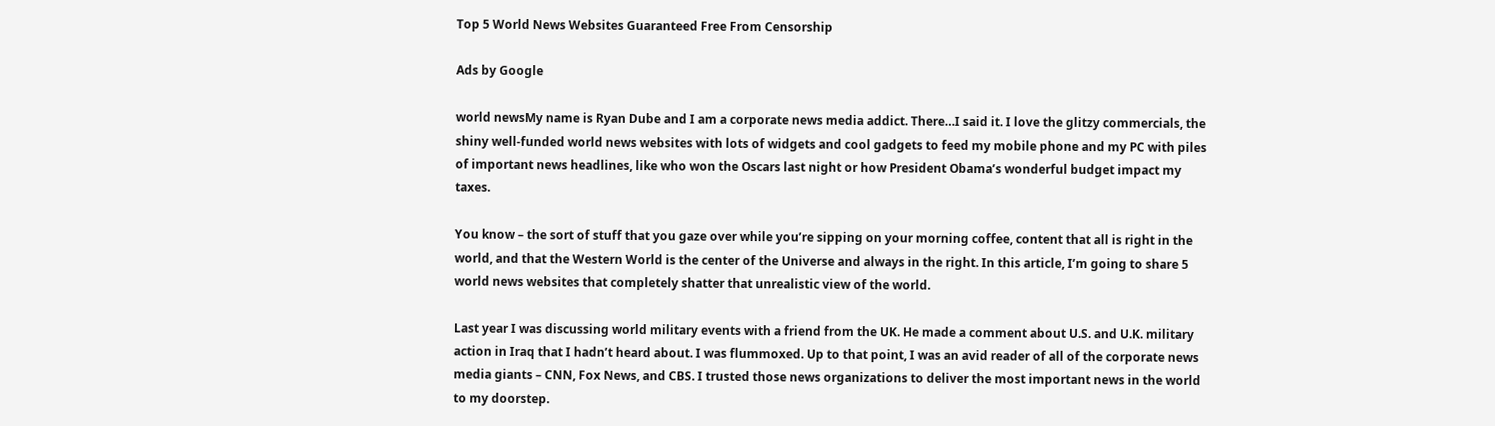Top 5 World News Websites Guaranteed Free From Censorship

Ads by Google

world newsMy name is Ryan Dube and I am a corporate news media addict. There…I said it. I love the glitzy commercials, the shiny well-funded world news websites with lots of widgets and cool gadgets to feed my mobile phone and my PC with piles of important news headlines, like who won the Oscars last night or how President Obama’s wonderful budget impact my taxes.

You know – the sort of stuff that you gaze over while you’re sipping on your morning coffee, content that all is right in the world, and that the Western World is the center of the Universe and always in the right. In this article, I’m going to share 5 world news websites that completely shatter that unrealistic view of the world.

Last year I was discussing world military events with a friend from the UK. He made a comment about U.S. and U.K. military action in Iraq that I hadn’t heard about. I was flummoxed. Up to that point, I was an avid reader of all of the corporate news media giants – CNN, Fox News, and CBS. I trusted those news organizations to deliver the most important news in the world to my doorstep.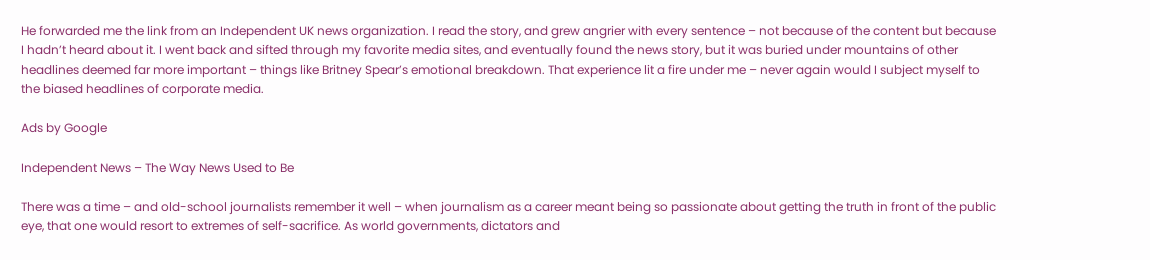He forwarded me the link from an Independent UK news organization. I read the story, and grew angrier with every sentence – not because of the content but because I hadn’t heard about it. I went back and sifted through my favorite media sites, and eventually found the news story, but it was buried under mountains of other headlines deemed far more important – things like Britney Spear’s emotional breakdown. That experience lit a fire under me – never again would I subject myself to the biased headlines of corporate media.

Ads by Google

Independent News – The Way News Used to Be

There was a time – and old-school journalists remember it well – when journalism as a career meant being so passionate about getting the truth in front of the public eye, that one would resort to extremes of self-sacrifice. As world governments, dictators and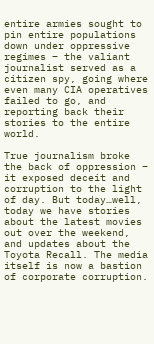entire armies sought to pin entire populations down under oppressive regimes – the valiant journalist served as a citizen spy, going where even many CIA operatives failed to go, and reporting back their stories to the entire world.

True journalism broke the back of oppression – it exposed deceit and corruption to the light of day. But today…well, today we have stories about the latest movies out over the weekend, and updates about the Toyota Recall. The media itself is now a bastion of corporate corruption.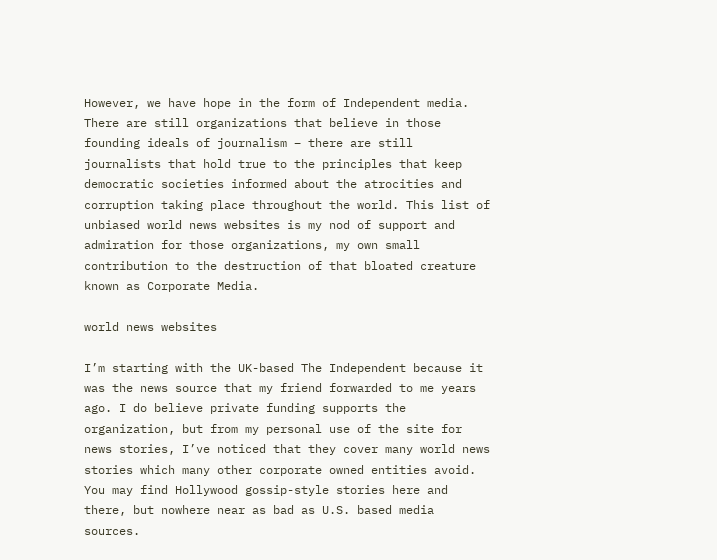However, we have hope in the form of Independent media. There are still organizations that believe in those founding ideals of journalism – there are still journalists that hold true to the principles that keep democratic societies informed about the atrocities and corruption taking place throughout the world. This list of unbiased world news websites is my nod of support and admiration for those organizations, my own small contribution to the destruction of that bloated creature known as Corporate Media.

world news websites

I’m starting with the UK-based The Independent because it was the news source that my friend forwarded to me years ago. I do believe private funding supports the organization, but from my personal use of the site for news stories, I’ve noticed that they cover many world news stories which many other corporate owned entities avoid. You may find Hollywood gossip-style stories here and there, but nowhere near as bad as U.S. based media sources.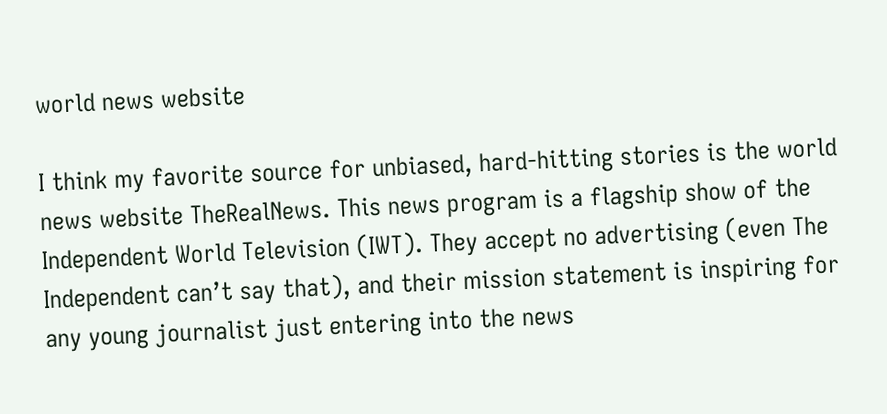world news website

I think my favorite source for unbiased, hard-hitting stories is the world news website TheRealNews. This news program is a flagship show of the Independent World Television (IWT). They accept no advertising (even The Independent can’t say that), and their mission statement is inspiring for any young journalist just entering into the news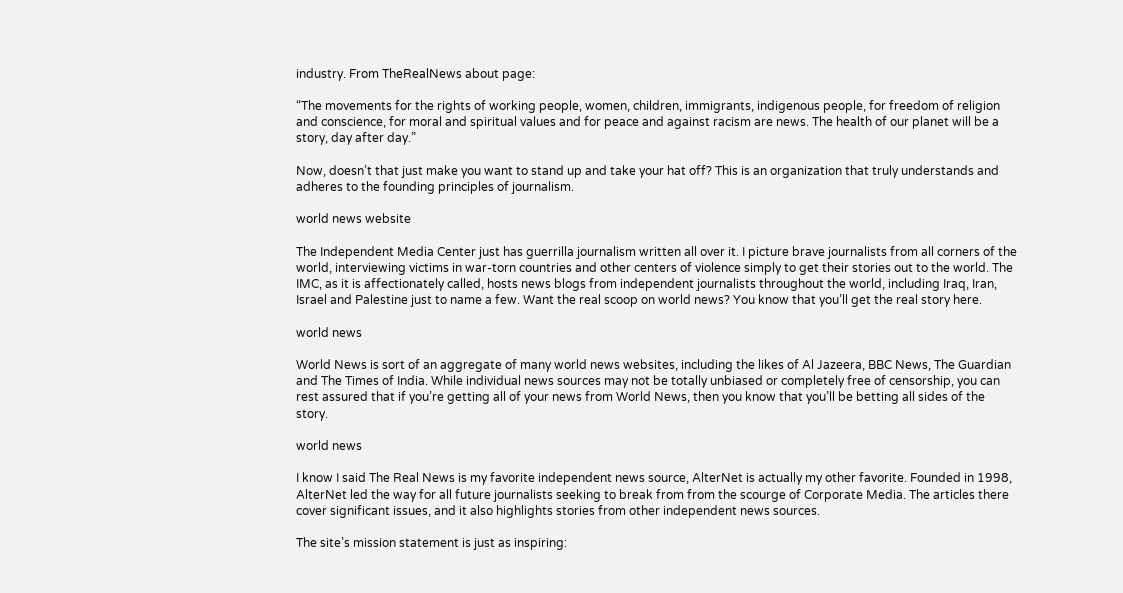industry. From TheRealNews about page:

“The movements for the rights of working people, women, children, immigrants, indigenous people, for freedom of religion and conscience, for moral and spiritual values and for peace and against racism are news. The health of our planet will be a story, day after day.”

Now, doesn’t that just make you want to stand up and take your hat off? This is an organization that truly understands and adheres to the founding principles of journalism.

world news website

The Independent Media Center just has guerrilla journalism written all over it. I picture brave journalists from all corners of the world, interviewing victims in war-torn countries and other centers of violence simply to get their stories out to the world. The IMC, as it is affectionately called, hosts news blogs from independent journalists throughout the world, including Iraq, Iran, Israel and Palestine just to name a few. Want the real scoop on world news? You know that you’ll get the real story here.

world news

World News is sort of an aggregate of many world news websites, including the likes of Al Jazeera, BBC News, The Guardian and The Times of India. While individual news sources may not be totally unbiased or completely free of censorship, you can rest assured that if you’re getting all of your news from World News, then you know that you’ll be betting all sides of the story.

world news

I know I said The Real News is my favorite independent news source, AlterNet is actually my other favorite. Founded in 1998, AlterNet led the way for all future journalists seeking to break from from the scourge of Corporate Media. The articles there cover significant issues, and it also highlights stories from other independent news sources.

The site’s mission statement is just as inspiring: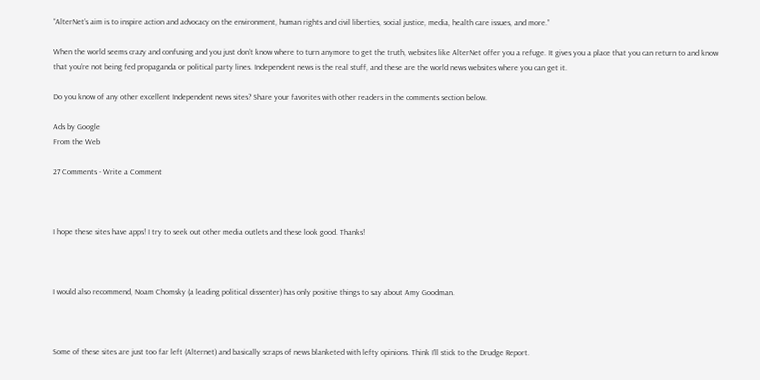“AlterNet’s aim is to inspire action and advocacy on the environment, human rights and civil liberties, social justice, media, health care issues, and more.”

When the world seems crazy and confusing and you just don’t know where to turn anymore to get the truth, websites like AlterNet offer you a refuge. It gives you a place that you can return to and know that you’re not being fed propaganda or political party lines. Independent news is the real stuff, and these are the world news websites where you can get it.

Do you know of any other excellent Independent news sites? Share your favorites with other readers in the comments section below.

Ads by Google
From the Web

27 Comments - Write a Comment



I hope these sites have apps! I try to seek out other media outlets and these look good. Thanks!



I would also recommend, Noam Chomsky (a leading political dissenter) has only positive things to say about Amy Goodman.



Some of these sites are just too far left (Alternet) and basically scraps of news blanketed with lefty opinions. Think I’ll stick to the Drudge Report.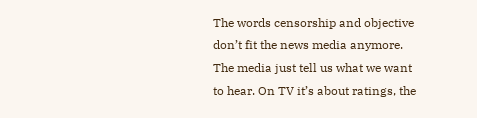The words censorship and objective don’t fit the news media anymore. The media just tell us what we want to hear. On TV it’s about ratings, the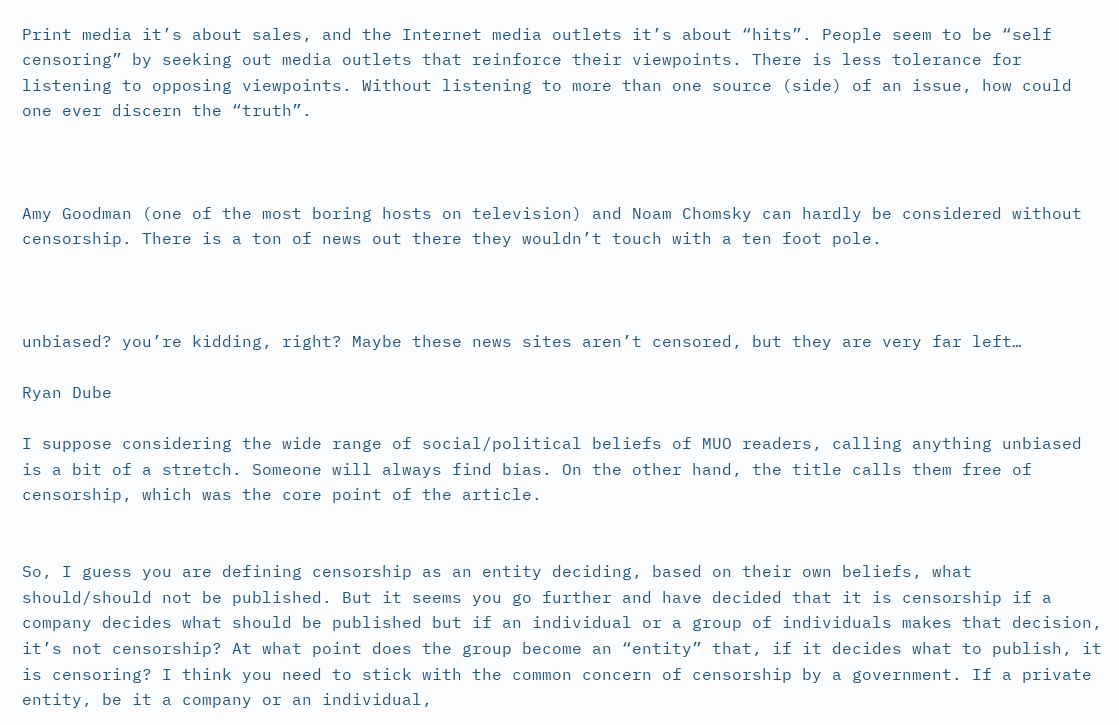Print media it’s about sales, and the Internet media outlets it’s about “hits”. People seem to be “self censoring” by seeking out media outlets that reinforce their viewpoints. There is less tolerance for listening to opposing viewpoints. Without listening to more than one source (side) of an issue, how could one ever discern the “truth”.



Amy Goodman (one of the most boring hosts on television) and Noam Chomsky can hardly be considered without censorship. There is a ton of news out there they wouldn’t touch with a ten foot pole.



unbiased? you’re kidding, right? Maybe these news sites aren’t censored, but they are very far left…

Ryan Dube

I suppose considering the wide range of social/political beliefs of MUO readers, calling anything unbiased is a bit of a stretch. Someone will always find bias. On the other hand, the title calls them free of censorship, which was the core point of the article.


So, I guess you are defining censorship as an entity deciding, based on their own beliefs, what should/should not be published. But it seems you go further and have decided that it is censorship if a company decides what should be published but if an individual or a group of individuals makes that decision, it’s not censorship? At what point does the group become an “entity” that, if it decides what to publish, it is censoring? I think you need to stick with the common concern of censorship by a government. If a private entity, be it a company or an individual,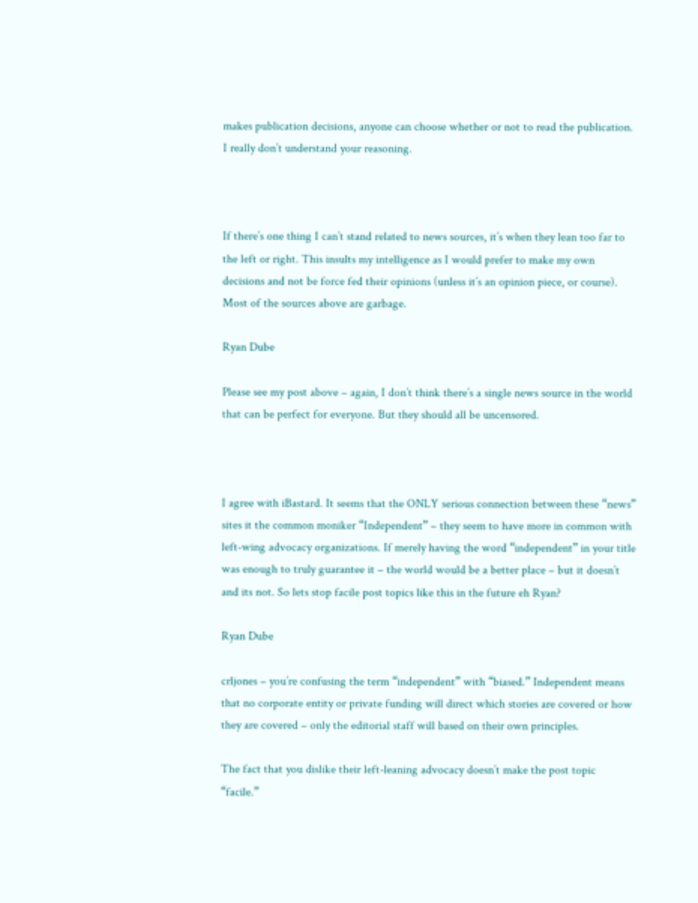makes publication decisions, anyone can choose whether or not to read the publication. I really don’t understand your reasoning.



If there’s one thing I can’t stand related to news sources, it’s when they lean too far to the left or right. This insults my intelligence as I would prefer to make my own decisions and not be force fed their opinions (unless it’s an opinion piece, or course). Most of the sources above are garbage.

Ryan Dube

Please see my post above – again, I don’t think there’s a single news source in the world that can be perfect for everyone. But they should all be uncensored.



I agree with iBastard. It seems that the ONLY serious connection between these “news” sites it the common moniker “Independent” – they seem to have more in common with left-wing advocacy organizations. If merely having the word “independent” in your title was enough to truly guarantee it – the world would be a better place – but it doesn’t and its not. So lets stop facile post topics like this in the future eh Ryan?

Ryan Dube

crljones – you’re confusing the term “independent” with “biased.” Independent means that no corporate entity or private funding will direct which stories are covered or how they are covered – only the editorial staff will based on their own principles.

The fact that you dislike their left-leaning advocacy doesn’t make the post topic “facile.”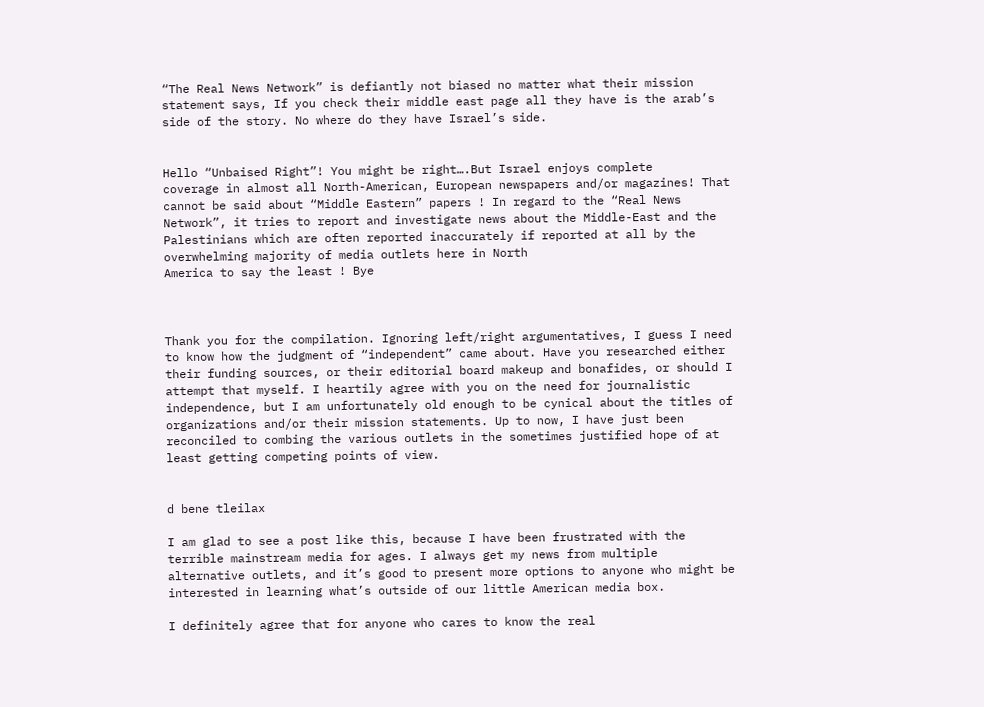“The Real News Network” is defiantly not biased no matter what their mission statement says, If you check their middle east page all they have is the arab’s side of the story. No where do they have Israel’s side.


Hello “Unbaised Right”! You might be right….But Israel enjoys complete
coverage in almost all North-American, European newspapers and/or magazines! That cannot be said about “Middle Eastern” papers ! In regard to the “Real News Network”, it tries to report and investigate news about the Middle-East and the Palestinians which are often reported inaccurately if reported at all by the overwhelming majority of media outlets here in North
America to say the least ! Bye



Thank you for the compilation. Ignoring left/right argumentatives, I guess I need to know how the judgment of “independent” came about. Have you researched either their funding sources, or their editorial board makeup and bonafides, or should I attempt that myself. I heartily agree with you on the need for journalistic independence, but I am unfortunately old enough to be cynical about the titles of organizations and/or their mission statements. Up to now, I have just been reconciled to combing the various outlets in the sometimes justified hope of at least getting competing points of view.


d bene tleilax

I am glad to see a post like this, because I have been frustrated with the terrible mainstream media for ages. I always get my news from multiple alternative outlets, and it’s good to present more options to anyone who might be interested in learning what’s outside of our little American media box.

I definitely agree that for anyone who cares to know the real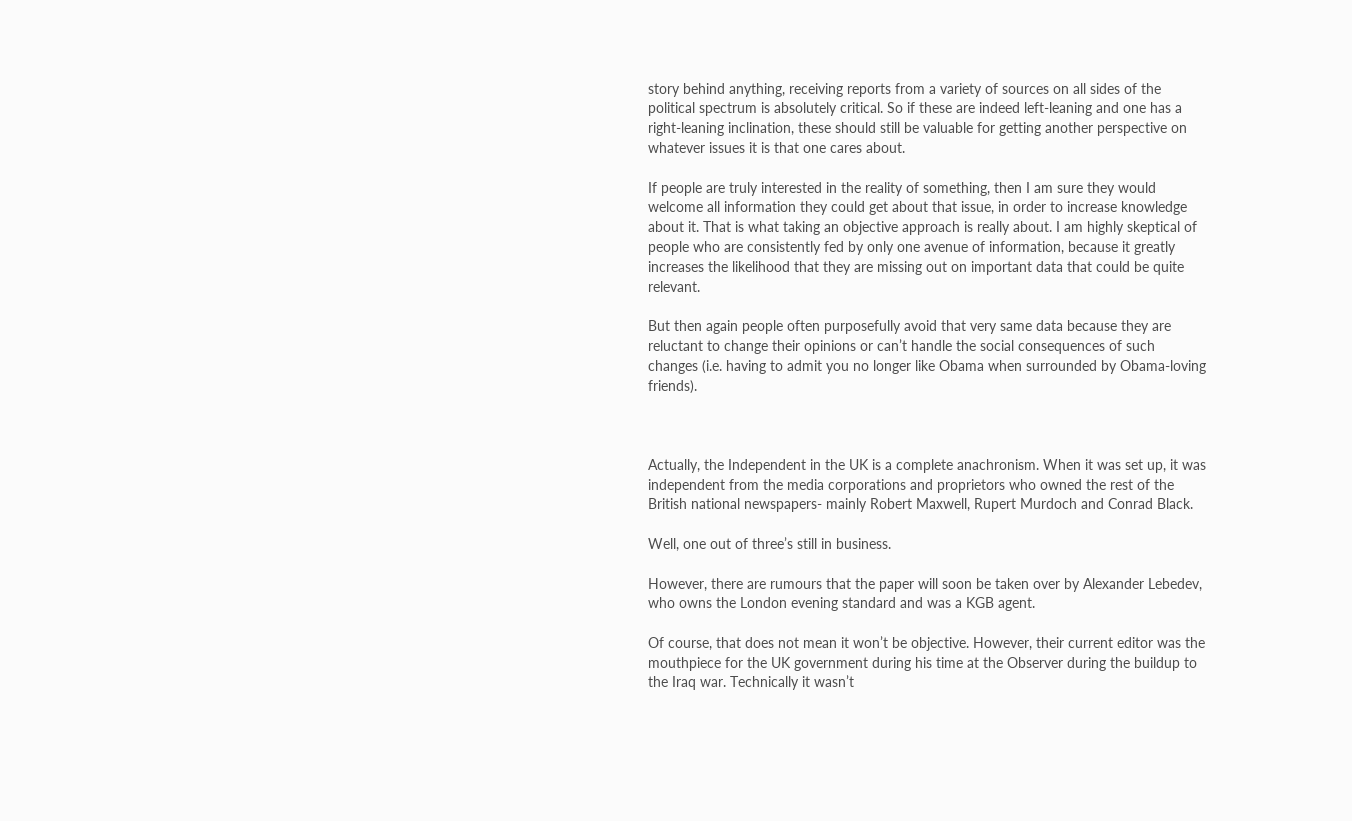story behind anything, receiving reports from a variety of sources on all sides of the political spectrum is absolutely critical. So if these are indeed left-leaning and one has a right-leaning inclination, these should still be valuable for getting another perspective on whatever issues it is that one cares about.

If people are truly interested in the reality of something, then I am sure they would welcome all information they could get about that issue, in order to increase knowledge about it. That is what taking an objective approach is really about. I am highly skeptical of people who are consistently fed by only one avenue of information, because it greatly increases the likelihood that they are missing out on important data that could be quite relevant.

But then again people often purposefully avoid that very same data because they are reluctant to change their opinions or can’t handle the social consequences of such changes (i.e. having to admit you no longer like Obama when surrounded by Obama-loving friends).



Actually, the Independent in the UK is a complete anachronism. When it was set up, it was independent from the media corporations and proprietors who owned the rest of the British national newspapers- mainly Robert Maxwell, Rupert Murdoch and Conrad Black.

Well, one out of three’s still in business.

However, there are rumours that the paper will soon be taken over by Alexander Lebedev, who owns the London evening standard and was a KGB agent.

Of course, that does not mean it won’t be objective. However, their current editor was the mouthpiece for the UK government during his time at the Observer during the buildup to the Iraq war. Technically it wasn’t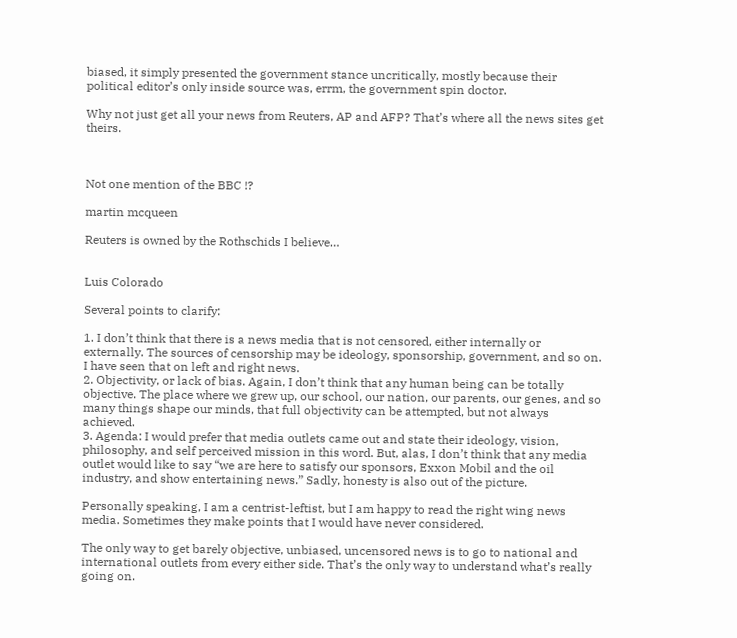biased, it simply presented the government stance uncritically, mostly because their political editor’s only inside source was, errm, the government spin doctor.

Why not just get all your news from Reuters, AP and AFP? That’s where all the news sites get theirs.



Not one mention of the BBC !?

martin mcqueen

Reuters is owned by the Rothschids I believe…


Luis Colorado

Several points to clarify:

1. I don’t think that there is a news media that is not censored, either internally or externally. The sources of censorship may be ideology, sponsorship, government, and so on. I have seen that on left and right news.
2. Objectivity, or lack of bias. Again, I don’t think that any human being can be totally objective. The place where we grew up, our school, our nation, our parents, our genes, and so many things shape our minds, that full objectivity can be attempted, but not always achieved.
3. Agenda: I would prefer that media outlets came out and state their ideology, vision, philosophy, and self perceived mission in this word. But, alas, I don’t think that any media outlet would like to say “we are here to satisfy our sponsors, Exxon Mobil and the oil industry, and show entertaining news.” Sadly, honesty is also out of the picture.

Personally speaking, I am a centrist-leftist, but I am happy to read the right wing news media. Sometimes they make points that I would have never considered.

The only way to get barely objective, unbiased, uncensored news is to go to national and international outlets from every either side. That’s the only way to understand what’s really going on.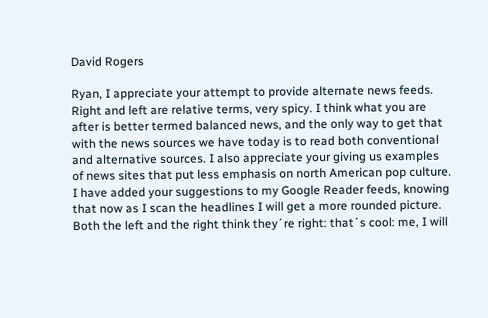David Rogers

Ryan, I appreciate your attempt to provide alternate news feeds. Right and left are relative terms, very spicy. I think what you are after is better termed balanced news, and the only way to get that with the news sources we have today is to read both conventional and alternative sources. I also appreciate your giving us examples of news sites that put less emphasis on north American pop culture. I have added your suggestions to my Google Reader feeds, knowing that now as I scan the headlines I will get a more rounded picture. Both the left and the right think they´re right: that´s cool: me, I will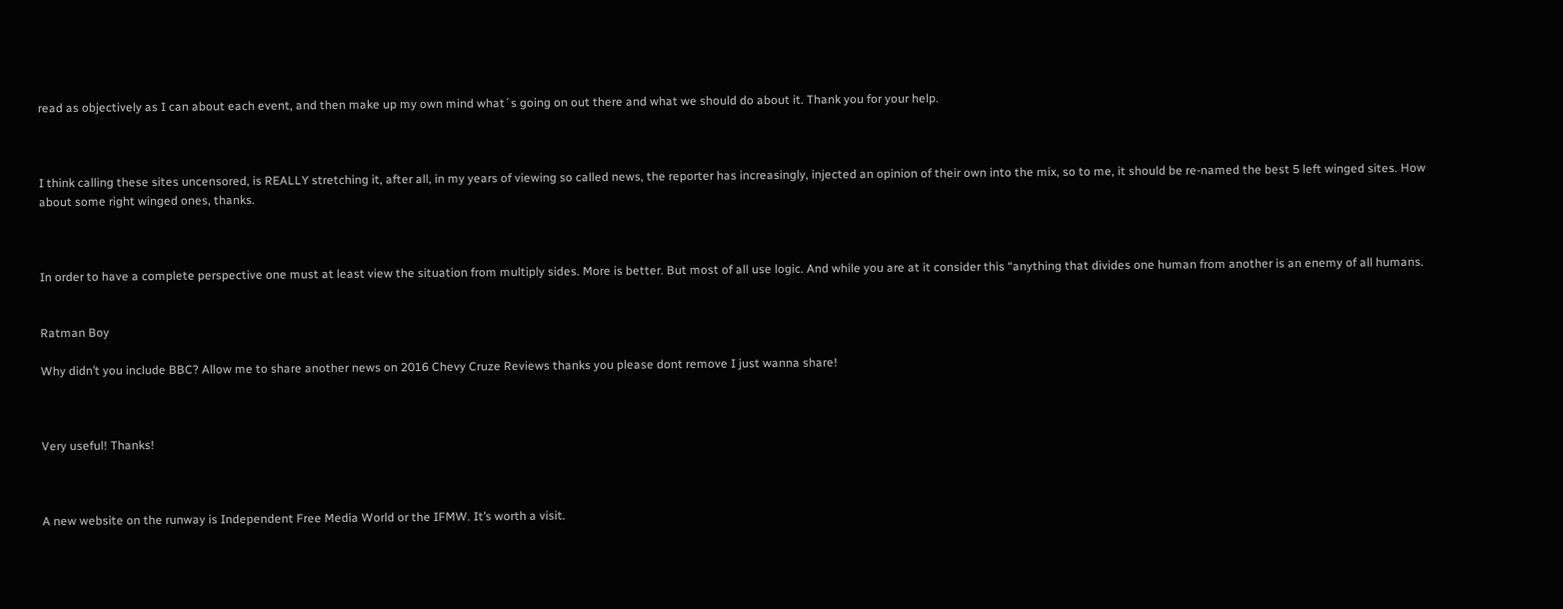read as objectively as I can about each event, and then make up my own mind what´s going on out there and what we should do about it. Thank you for your help.



I think calling these sites uncensored, is REALLY stretching it, after all, in my years of viewing so called news, the reporter has increasingly, injected an opinion of their own into the mix, so to me, it should be re-named the best 5 left winged sites. How about some right winged ones, thanks.



In order to have a complete perspective one must at least view the situation from multiply sides. More is better. But most of all use logic. And while you are at it consider this “anything that divides one human from another is an enemy of all humans.


Ratman Boy

Why didn’t you include BBC? Allow me to share another news on 2016 Chevy Cruze Reviews thanks you please dont remove I just wanna share!



Very useful! Thanks!



A new website on the runway is Independent Free Media World or the IFMW. It’s worth a visit.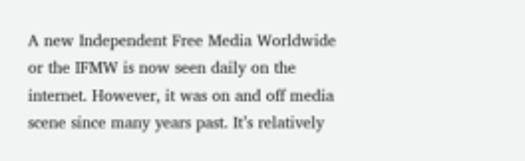A new Independent Free Media Worldwide or the IFMW is now seen daily on the internet. However, it was on and off media scene since many years past. It’s relatively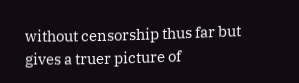without censorship thus far but gives a truer picture of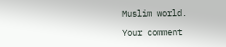Muslim world.

Your comment